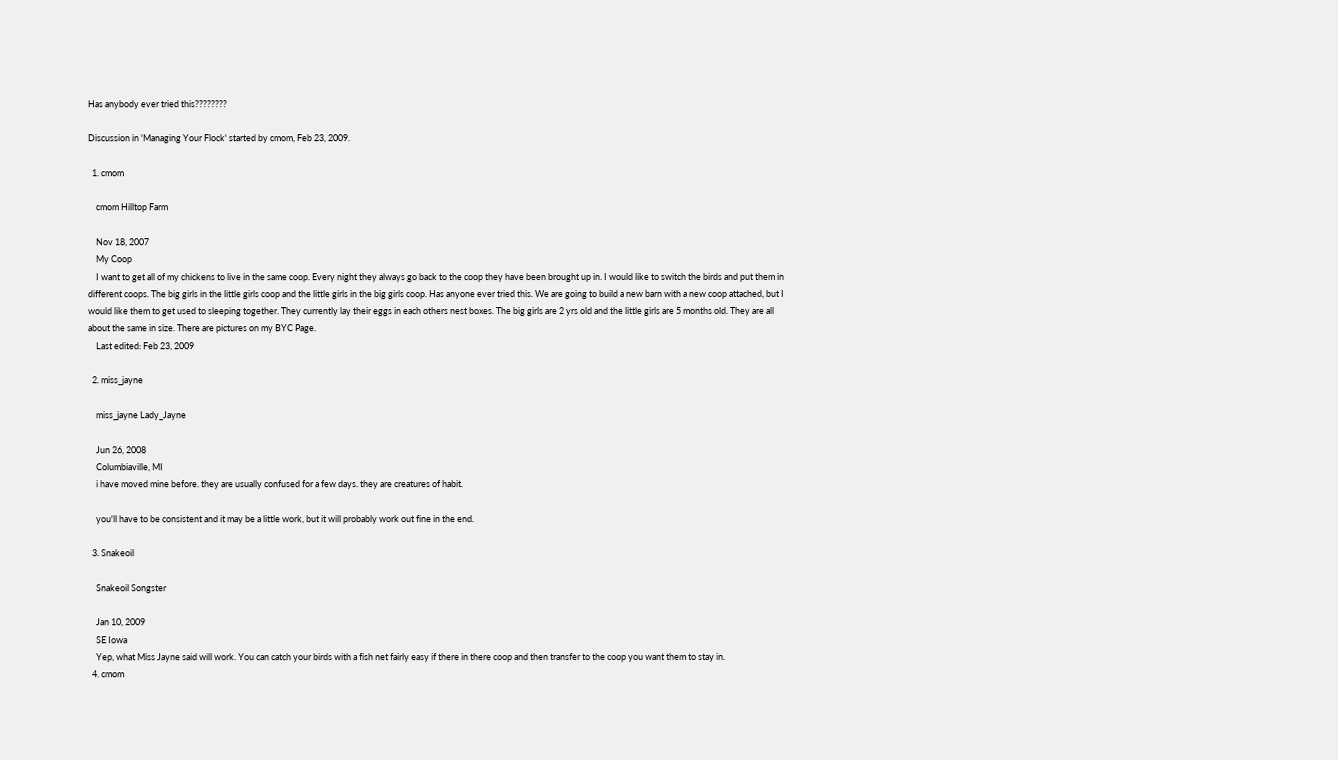Has anybody ever tried this????????

Discussion in 'Managing Your Flock' started by cmom, Feb 23, 2009.

  1. cmom

    cmom Hilltop Farm

    Nov 18, 2007
    My Coop
    I want to get all of my chickens to live in the same coop. Every night they always go back to the coop they have been brought up in. I would like to switch the birds and put them in different coops. The big girls in the little girls coop and the little girls in the big girls coop. Has anyone ever tried this. We are going to build a new barn with a new coop attached, but I would like them to get used to sleeping together. They currently lay their eggs in each others nest boxes. The big girls are 2 yrs old and the little girls are 5 months old. They are all about the same in size. There are pictures on my BYC Page.
    Last edited: Feb 23, 2009

  2. miss_jayne

    miss_jayne Lady_Jayne

    Jun 26, 2008
    Columbiaville, MI
    i have moved mine before. they are usually confused for a few days. they are creatures of habit.

    you'll have to be consistent and it may be a little work, but it will probably work out fine in the end.

  3. Snakeoil

    Snakeoil Songster

    Jan 10, 2009
    SE Iowa
    Yep, what Miss Jayne said will work. You can catch your birds with a fish net fairly easy if there in there coop and then transfer to the coop you want them to stay in.
  4. cmom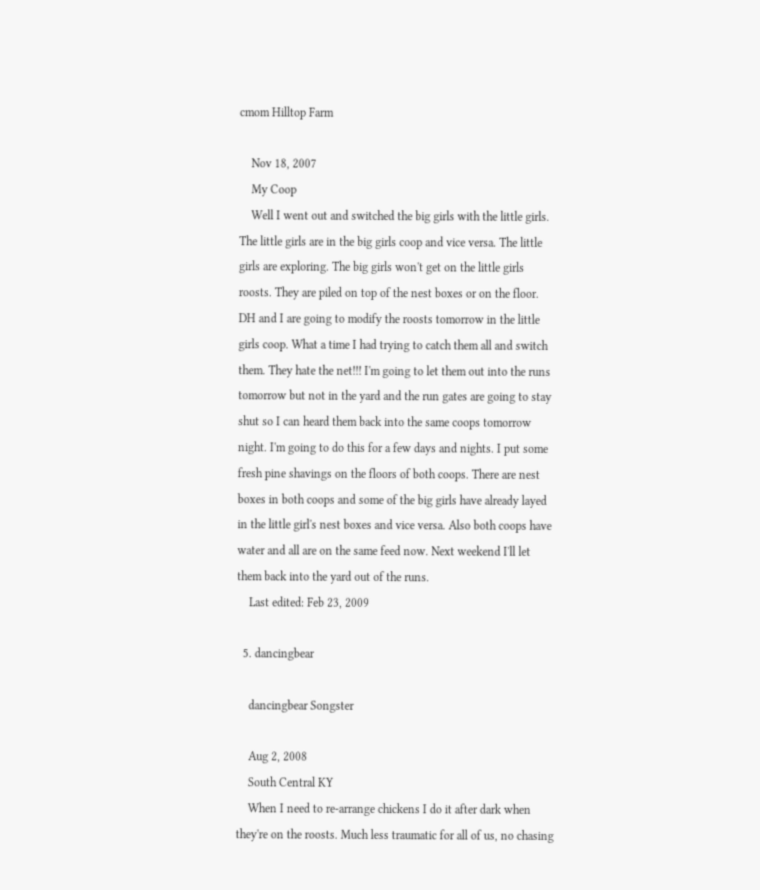cmom Hilltop Farm

    Nov 18, 2007
    My Coop
    Well I went out and switched the big girls with the little girls. The little girls are in the big girls coop and vice versa. The little girls are exploring. The big girls won't get on the little girls roosts. They are piled on top of the nest boxes or on the floor. DH and I are going to modify the roosts tomorrow in the little girls coop. What a time I had trying to catch them all and switch them. They hate the net!!! I'm going to let them out into the runs tomorrow but not in the yard and the run gates are going to stay shut so I can heard them back into the same coops tomorrow night. I'm going to do this for a few days and nights. I put some fresh pine shavings on the floors of both coops. There are nest boxes in both coops and some of the big girls have already layed in the little girl's nest boxes and vice versa. Also both coops have water and all are on the same feed now. Next weekend I'll let them back into the yard out of the runs.
    Last edited: Feb 23, 2009

  5. dancingbear

    dancingbear Songster

    Aug 2, 2008
    South Central KY
    When I need to re-arrange chickens I do it after dark when they're on the roosts. Much less traumatic for all of us, no chasing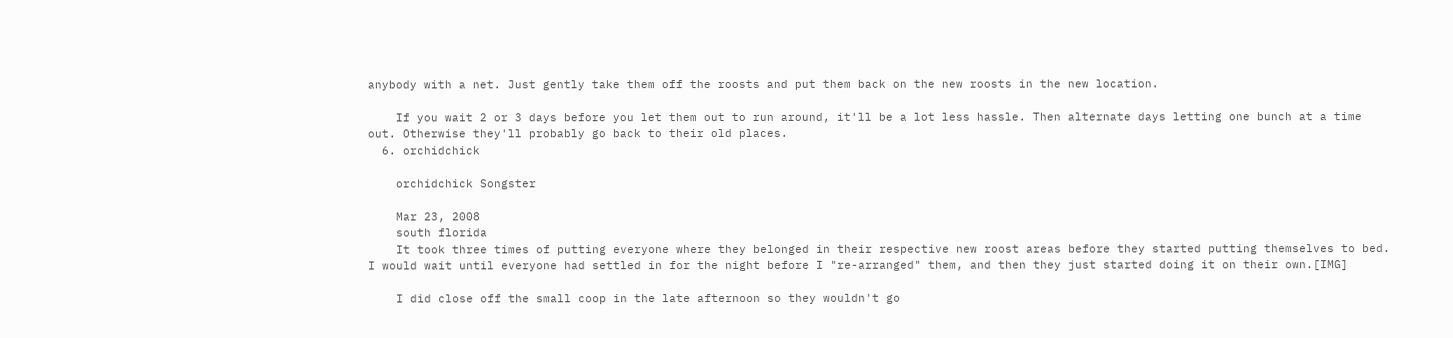anybody with a net. Just gently take them off the roosts and put them back on the new roosts in the new location.

    If you wait 2 or 3 days before you let them out to run around, it'll be a lot less hassle. Then alternate days letting one bunch at a time out. Otherwise they'll probably go back to their old places.
  6. orchidchick

    orchidchick Songster

    Mar 23, 2008
    south florida
    It took three times of putting everyone where they belonged in their respective new roost areas before they started putting themselves to bed. I would wait until everyone had settled in for the night before I "re-arranged" them, and then they just started doing it on their own.[IMG]

    I did close off the small coop in the late afternoon so they wouldn't go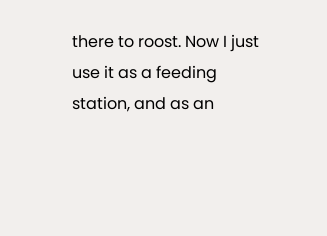there to roost. Now I just use it as a feeding station, and as an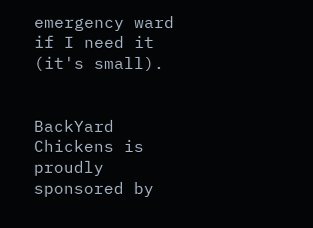emergency ward if I need it (it's small).


BackYard Chickens is proudly sponsored by